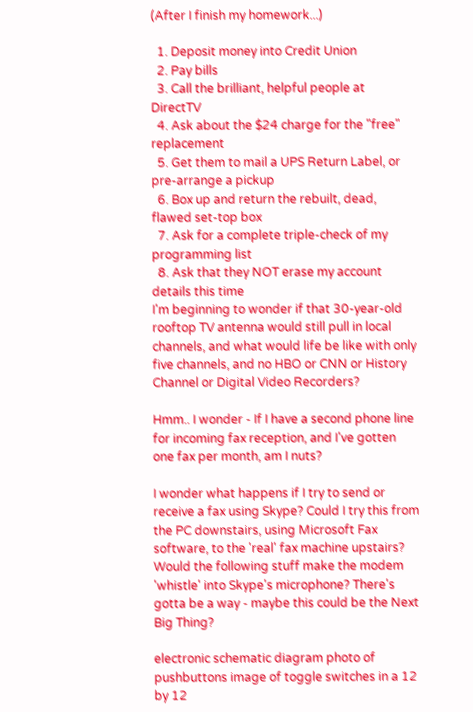(After I finish my homework...)

  1. Deposit money into Credit Union
  2. Pay bills
  3. Call the brilliant, helpful people at DirectTV
  4. Ask about the $24 charge for the "free" replacement
  5. Get them to mail a UPS Return Label, or pre-arrange a pickup
  6. Box up and return the rebuilt, dead, flawed set-top box
  7. Ask for a complete triple-check of my programming list
  8. Ask that they NOT erase my account details this time
I'm beginning to wonder if that 30-year-old rooftop TV antenna would still pull in local channels, and what would life be like with only five channels, and no HBO or CNN or History Channel or Digital Video Recorders?

Hmm.. I wonder - If I have a second phone line for incoming fax reception, and I've gotten one fax per month, am I nuts?

I wonder what happens if I try to send or receive a fax using Skype? Could I try this from the PC downstairs, using Microsoft Fax software, to the 'real' fax machine upstairs? Would the following stuff make the modem 'whistle' into Skype's microphone? There's gotta be a way - maybe this could be the Next Big Thing?

electronic schematic diagram photo of pushbuttons image of toggle switches in a 12 by 12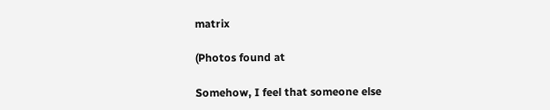matrix

(Photos found at

Somehow, I feel that someone else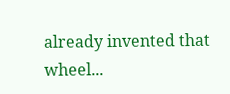already invented that wheel...